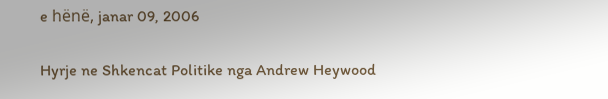e hënë, janar 09, 2006

Hyrje ne Shkencat Politike nga Andrew Heywood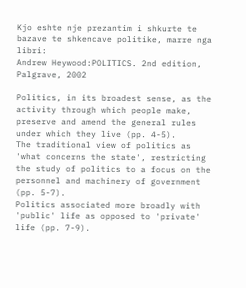Kjo eshte nje prezantim i shkurte te bazave te shkencave politike, marre nga libri:
Andrew Heywood:POLITICS. 2nd edition, Palgrave, 2002

Politics, in its broadest sense, as the activity through which people make, preserve and amend the general rules under which they live (pp. 4-5).
The traditional view of politics as 'what concerns the state', restricting the study of politics to a focus on the personnel and machinery of government (pp. 5-7).
Politics associated more broadly with 'public' life as opposed to 'private' life (pp. 7-9).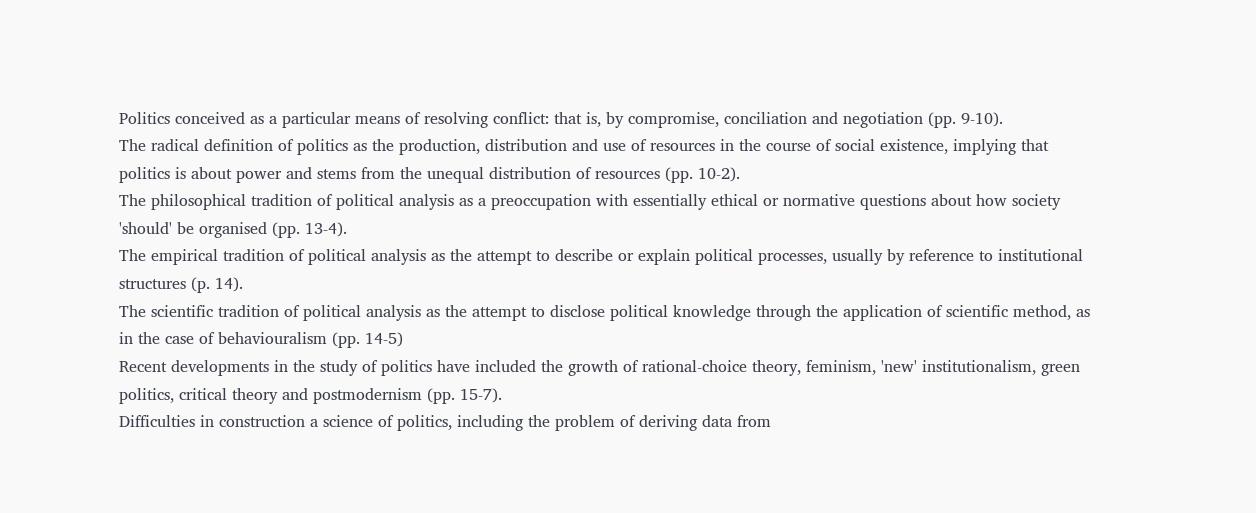Politics conceived as a particular means of resolving conflict: that is, by compromise, conciliation and negotiation (pp. 9-10).
The radical definition of politics as the production, distribution and use of resources in the course of social existence, implying that politics is about power and stems from the unequal distribution of resources (pp. 10-2).
The philosophical tradition of political analysis as a preoccupation with essentially ethical or normative questions about how society 'should' be organised (pp. 13-4).
The empirical tradition of political analysis as the attempt to describe or explain political processes, usually by reference to institutional structures (p. 14).
The scientific tradition of political analysis as the attempt to disclose political knowledge through the application of scientific method, as in the case of behaviouralism (pp. 14-5)
Recent developments in the study of politics have included the growth of rational-choice theory, feminism, 'new' institutionalism, green politics, critical theory and postmodernism (pp. 15-7).
Difficulties in construction a science of politics, including the problem of deriving data from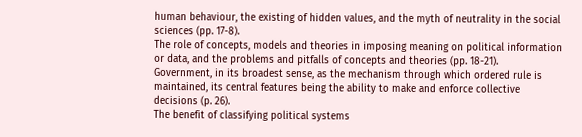human behaviour, the existing of hidden values, and the myth of neutrality in the social sciences (pp. 17-8).
The role of concepts, models and theories in imposing meaning on political information or data, and the problems and pitfalls of concepts and theories (pp. 18-21).
Government, in its broadest sense, as the mechanism through which ordered rule is maintained, its central features being the ability to make and enforce collective decisions (p. 26).
The benefit of classifying political systems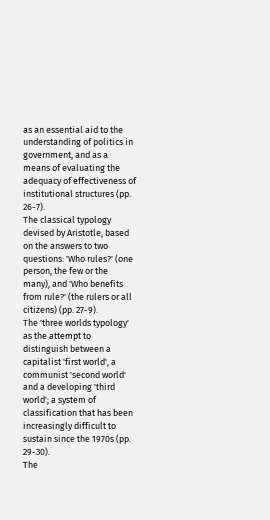as an essential aid to the understanding of politics in government, and as a means of evaluating the adequacy of effectiveness of institutional structures (pp. 26-7).
The classical typology devised by Aristotle, based on the answers to two questions: 'Who rules?' (one person, the few or the many), and 'Who benefits from rule?' (the rulers or all citizens) (pp. 27-9).
The 'three worlds typology' as the attempt to distinguish between a capitalist 'first world', a communist 'second world' and a developing 'third world'; a system of classification that has been increasingly difficult to sustain since the 1970s (pp. 29-30).
The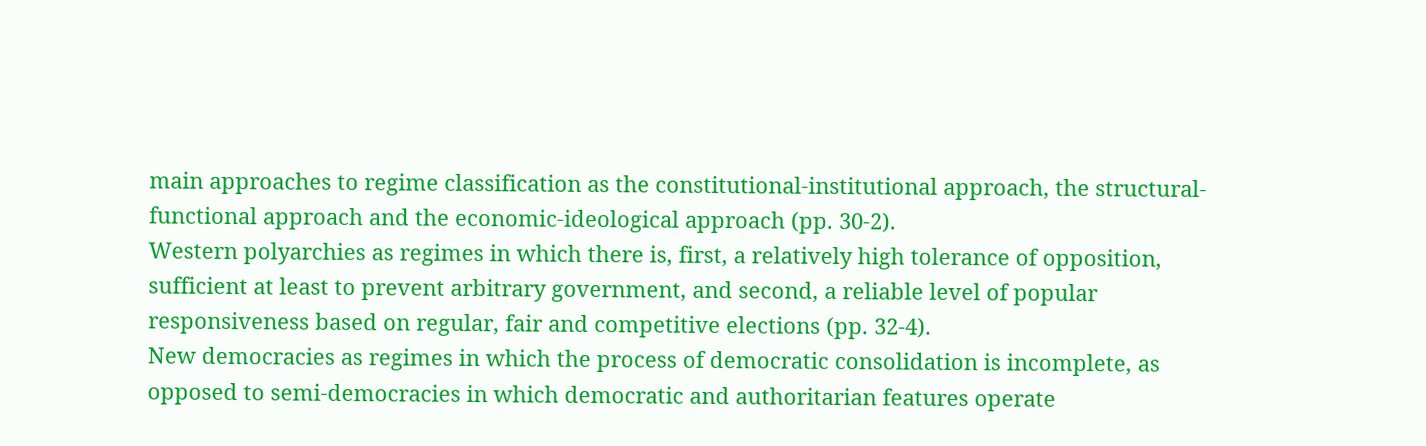main approaches to regime classification as the constitutional-institutional approach, the structural-functional approach and the economic-ideological approach (pp. 30-2).
Western polyarchies as regimes in which there is, first, a relatively high tolerance of opposition, sufficient at least to prevent arbitrary government, and second, a reliable level of popular responsiveness based on regular, fair and competitive elections (pp. 32-4).
New democracies as regimes in which the process of democratic consolidation is incomplete, as opposed to semi-democracies in which democratic and authoritarian features operate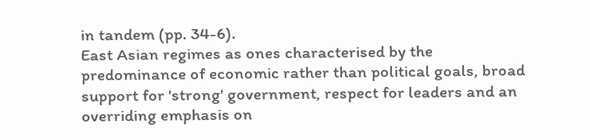in tandem (pp. 34-6).
East Asian regimes as ones characterised by the predominance of economic rather than political goals, broad support for 'strong' government, respect for leaders and an overriding emphasis on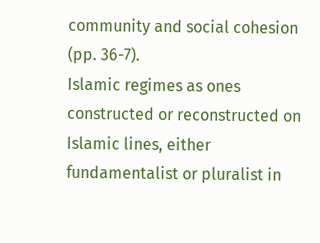community and social cohesion (pp. 36-7).
Islamic regimes as ones constructed or reconstructed on Islamic lines, either fundamentalist or pluralist in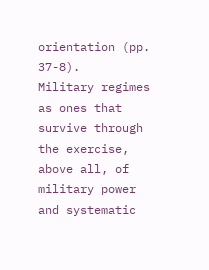orientation (pp. 37-8).
Military regimes as ones that survive through the exercise, above all, of military power and systematic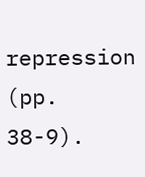repression (pp. 38-9).